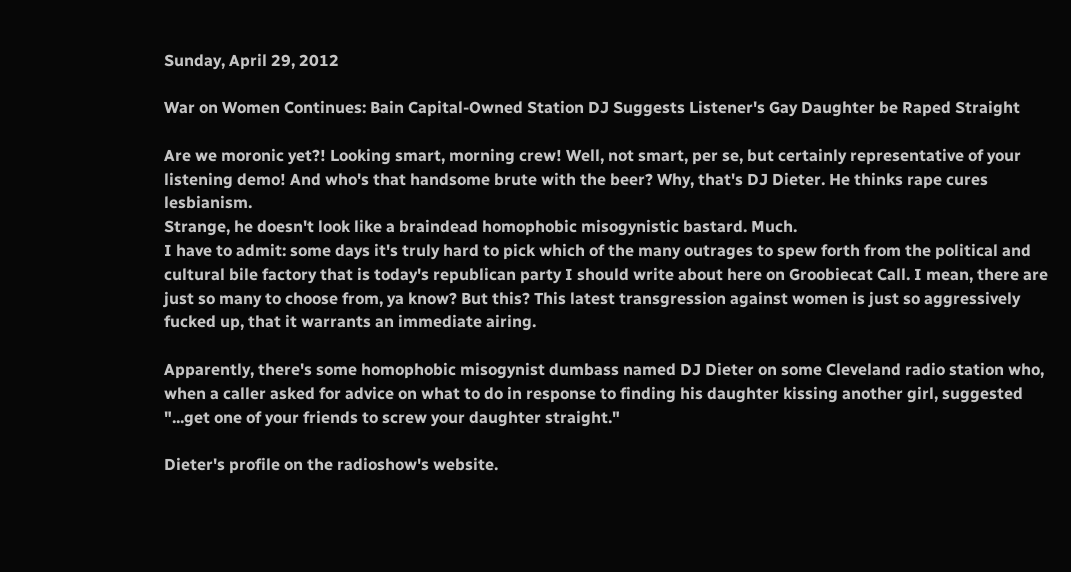Sunday, April 29, 2012

War on Women Continues: Bain Capital-Owned Station DJ Suggests Listener's Gay Daughter be Raped Straight

Are we moronic yet?! Looking smart, morning crew! Well, not smart, per se, but certainly representative of your listening demo! And who's that handsome brute with the beer? Why, that's DJ Dieter. He thinks rape cures lesbianism.
Strange, he doesn't look like a braindead homophobic misogynistic bastard. Much.
I have to admit: some days it's truly hard to pick which of the many outrages to spew forth from the political and cultural bile factory that is today's republican party I should write about here on Groobiecat Call. I mean, there are just so many to choose from, ya know? But this? This latest transgression against women is just so aggressively fucked up, that it warrants an immediate airing.

Apparently, there's some homophobic misogynist dumbass named DJ Dieter on some Cleveland radio station who, when a caller asked for advice on what to do in response to finding his daughter kissing another girl, suggested "...get one of your friends to screw your daughter straight."

Dieter's profile on the radioshow's website.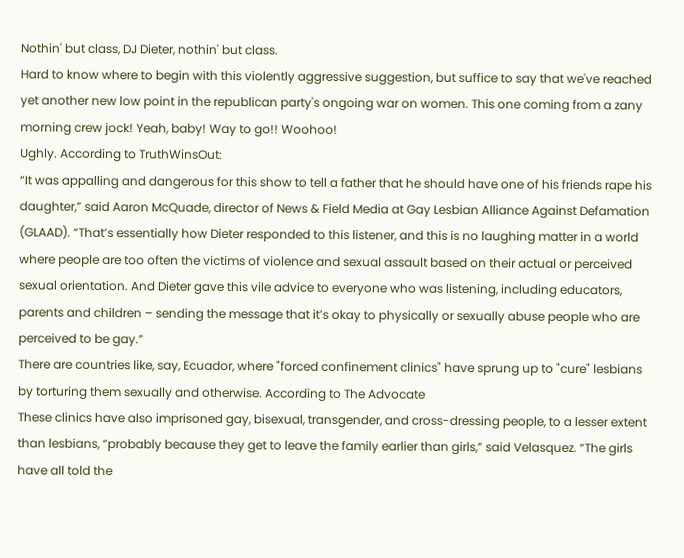Nothin' but class, DJ Dieter, nothin' but class.
Hard to know where to begin with this violently aggressive suggestion, but suffice to say that we've reached yet another new low point in the republican party's ongoing war on women. This one coming from a zany morning crew jock! Yeah, baby! Way to go!! Woohoo!
Ughly. According to TruthWinsOut:
“It was appalling and dangerous for this show to tell a father that he should have one of his friends rape his daughter,” said Aaron McQuade, director of News & Field Media at Gay Lesbian Alliance Against Defamation (GLAAD). “That’s essentially how Dieter responded to this listener, and this is no laughing matter in a world where people are too often the victims of violence and sexual assault based on their actual or perceived sexual orientation. And Dieter gave this vile advice to everyone who was listening, including educators, parents and children – sending the message that it’s okay to physically or sexually abuse people who are perceived to be gay.”
There are countries like, say, Ecuador, where "forced confinement clinics" have sprung up to "cure" lesbians by torturing them sexually and otherwise. According to The Advocate
These clinics have also imprisoned gay, bisexual, transgender, and cross-dressing people, to a lesser extent than lesbians, “probably because they get to leave the family earlier than girls,” said Velasquez. “The girls have all told the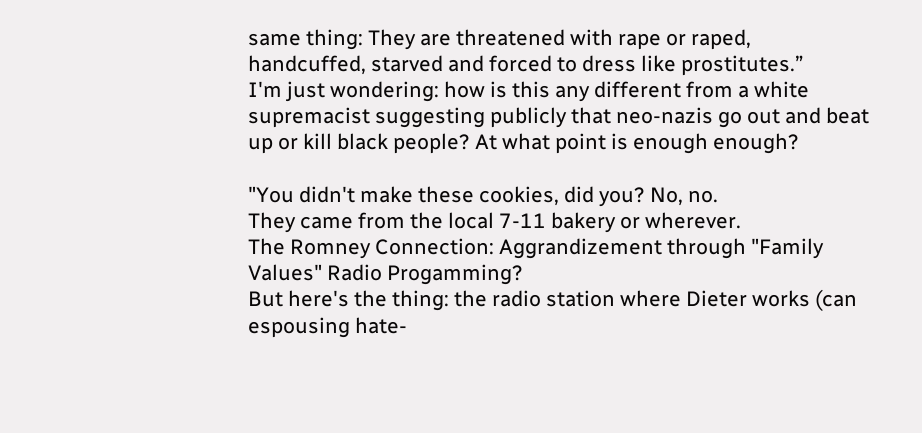same thing: They are threatened with rape or raped, handcuffed, starved and forced to dress like prostitutes.”
I'm just wondering: how is this any different from a white supremacist suggesting publicly that neo-nazis go out and beat up or kill black people? At what point is enough enough?

"You didn't make these cookies, did you? No, no.
They came from the local 7-11 bakery or wherever.
The Romney Connection: Aggrandizement through "Family Values" Radio Progamming?
But here's the thing: the radio station where Dieter works (can espousing hate-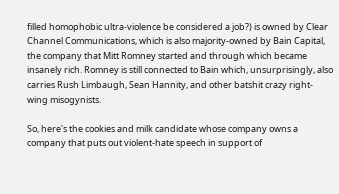filled homophobic ultra-violence be considered a job?) is owned by Clear Channel Communications, which is also majority-owned by Bain Capital, the company that Mitt Romney started and through which became insanely rich. Romney is still connected to Bain which, unsurprisingly, also carries Rush Limbaugh, Sean Hannity, and other batshit crazy right-wing misogynists.

So, here's the cookies and milk candidate whose company owns a company that puts out violent-hate speech in support of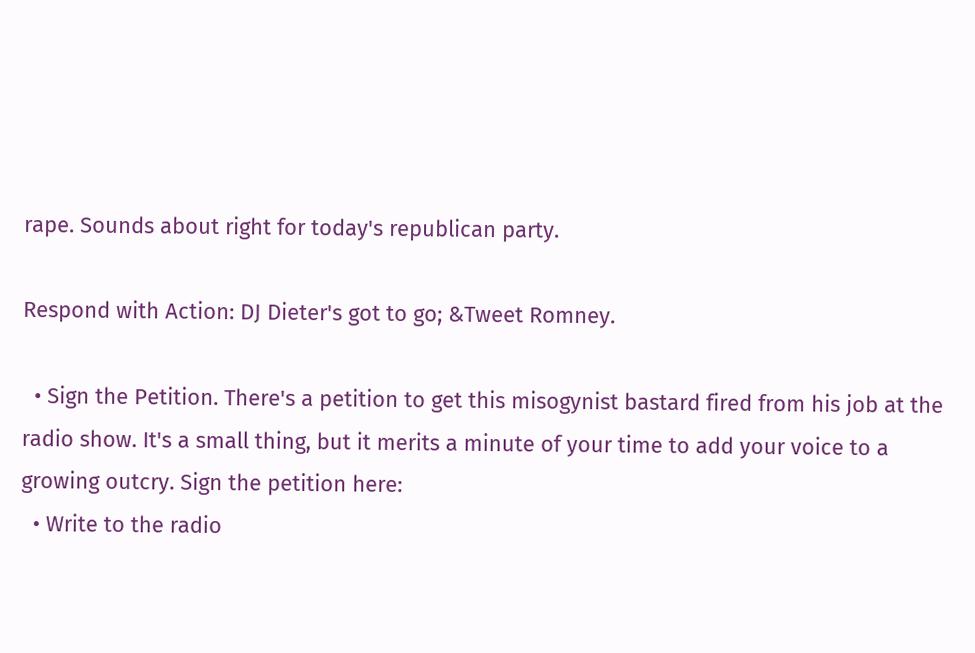rape. Sounds about right for today's republican party.

Respond with Action: DJ Dieter's got to go; &Tweet Romney.

  • Sign the Petition. There's a petition to get this misogynist bastard fired from his job at the radio show. It's a small thing, but it merits a minute of your time to add your voice to a growing outcry. Sign the petition here:
  • Write to the radio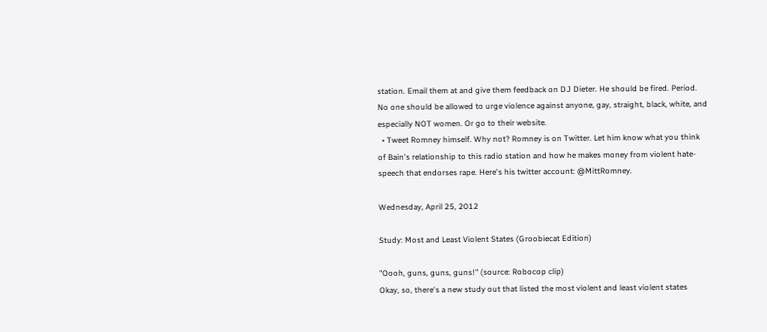station. Email them at and give them feedback on DJ Dieter. He should be fired. Period. No one should be allowed to urge violence against anyone, gay, straight, black, white, and especially NOT women. Or go to their website.
  • Tweet Romney himself. Why not? Romney is on Twitter. Let him know what you think of Bain's relationship to this radio station and how he makes money from violent hate-speech that endorses rape. Here's his twitter account: @MittRomney.

Wednesday, April 25, 2012

Study: Most and Least Violent States (Groobiecat Edition)

"Oooh, guns, guns, guns!" (source: Robocop clip)
Okay, so, there's a new study out that listed the most violent and least violent states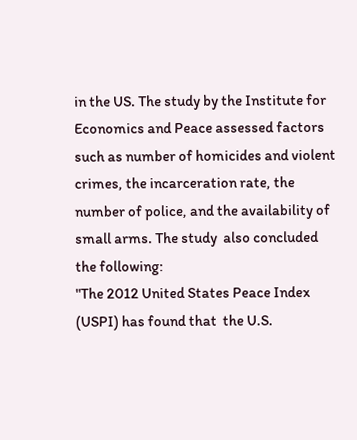in the US. The study by the Institute for Economics and Peace assessed factors such as number of homicides and violent crimes, the incarceration rate, the number of police, and the availability of small arms. The study  also concluded the following:
"The 2012 United States Peace Index (USPI) has found that  the U.S.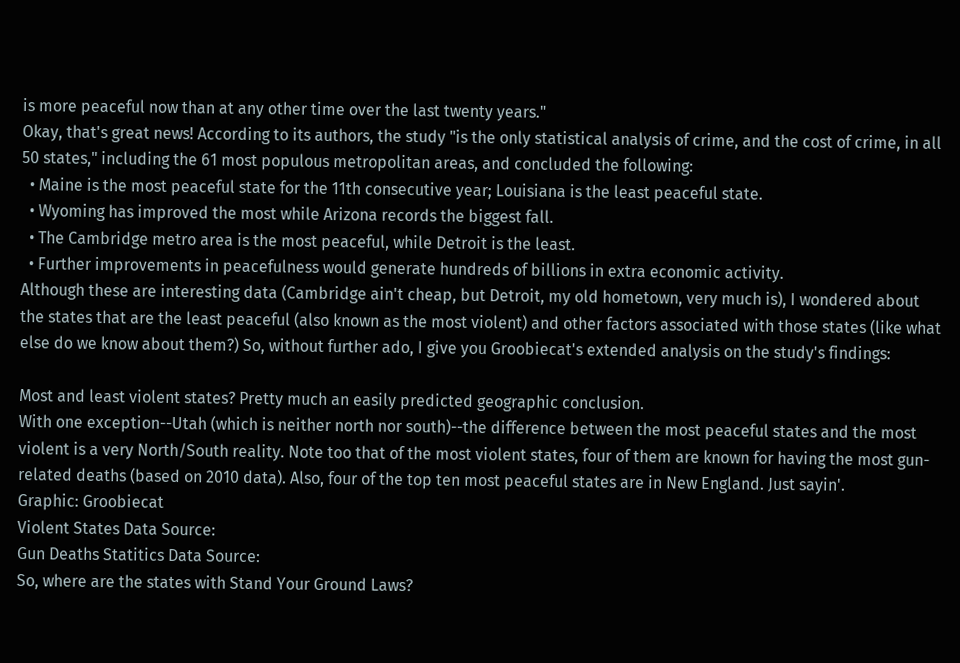is more peaceful now than at any other time over the last twenty years."
Okay, that's great news! According to its authors, the study "is the only statistical analysis of crime, and the cost of crime, in all 50 states," including the 61 most populous metropolitan areas, and concluded the following:
  • Maine is the most peaceful state for the 11th consecutive year; Louisiana is the least peaceful state.
  • Wyoming has improved the most while Arizona records the biggest fall.
  • The Cambridge metro area is the most peaceful, while Detroit is the least.
  • Further improvements in peacefulness would generate hundreds of billions in extra economic activity.
Although these are interesting data (Cambridge ain't cheap, but Detroit, my old hometown, very much is), I wondered about the states that are the least peaceful (also known as the most violent) and other factors associated with those states (like what else do we know about them?) So, without further ado, I give you Groobiecat's extended analysis on the study's findings:

Most and least violent states? Pretty much an easily predicted geographic conclusion.
With one exception--Utah (which is neither north nor south)--the difference between the most peaceful states and the most violent is a very North/South reality. Note too that of the most violent states, four of them are known for having the most gun-related deaths (based on 2010 data). Also, four of the top ten most peaceful states are in New England. Just sayin'.
Graphic: Groobiecat
Violent States Data Source:
Gun Deaths Statitics Data Source:
So, where are the states with Stand Your Ground Laws?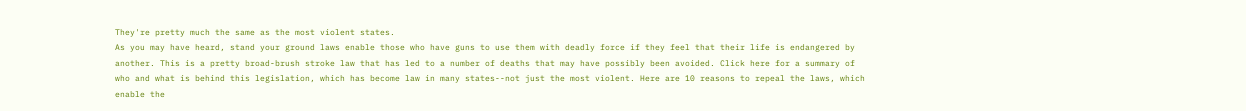They're pretty much the same as the most violent states.
As you may have heard, stand your ground laws enable those who have guns to use them with deadly force if they feel that their life is endangered by another. This is a pretty broad-brush stroke law that has led to a number of deaths that may have possibly been avoided. Click here for a summary of who and what is behind this legislation, which has become law in many states--not just the most violent. Here are 10 reasons to repeal the laws, which enable the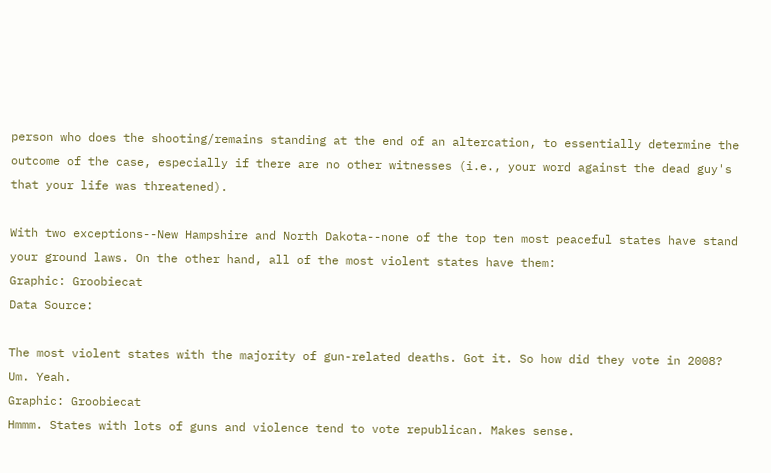person who does the shooting/remains standing at the end of an altercation, to essentially determine the outcome of the case, especially if there are no other witnesses (i.e., your word against the dead guy's that your life was threatened).

With two exceptions--New Hampshire and North Dakota--none of the top ten most peaceful states have stand your ground laws. On the other hand, all of the most violent states have them:
Graphic: Groobiecat
Data Source:

The most violent states with the majority of gun-related deaths. Got it. So how did they vote in 2008?
Um. Yeah.
Graphic: Groobiecat
Hmmm. States with lots of guns and violence tend to vote republican. Makes sense.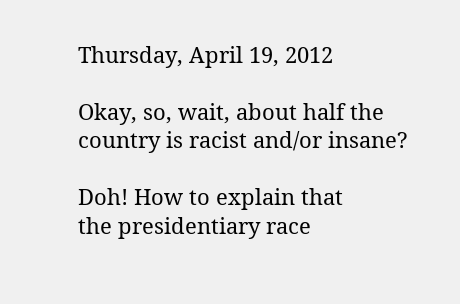Thursday, April 19, 2012

Okay, so, wait, about half the country is racist and/or insane?

Doh! How to explain that
the presidentiary race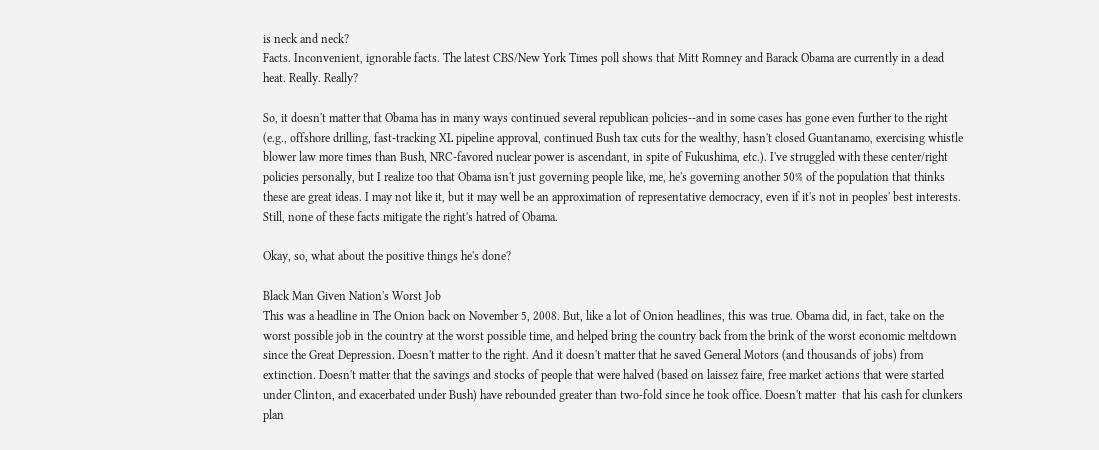is neck and neck?
Facts. Inconvenient, ignorable facts. The latest CBS/New York Times poll shows that Mitt Romney and Barack Obama are currently in a dead heat. Really. Really?

So, it doesn't matter that Obama has in many ways continued several republican policies--and in some cases has gone even further to the right (e.g., offshore drilling, fast-tracking XL pipeline approval, continued Bush tax cuts for the wealthy, hasn't closed Guantanamo, exercising whistle blower law more times than Bush, NRC-favored nuclear power is ascendant, in spite of Fukushima, etc.). I've struggled with these center/right policies personally, but I realize too that Obama isn't just governing people like, me, he's governing another 50% of the population that thinks these are great ideas. I may not like it, but it may well be an approximation of representative democracy, even if it's not in peoples' best interests. Still, none of these facts mitigate the right's hatred of Obama.

Okay, so, what about the positive things he's done?

Black Man Given Nation's Worst Job
This was a headline in The Onion back on November 5, 2008. But, like a lot of Onion headlines, this was true. Obama did, in fact, take on the worst possible job in the country at the worst possible time, and helped bring the country back from the brink of the worst economic meltdown since the Great Depression. Doesn't matter to the right. And it doesn't matter that he saved General Motors (and thousands of jobs) from extinction. Doesn't matter that the savings and stocks of people that were halved (based on laissez faire, free market actions that were started under Clinton, and exacerbated under Bush) have rebounded greater than two-fold since he took office. Doesn't matter  that his cash for clunkers plan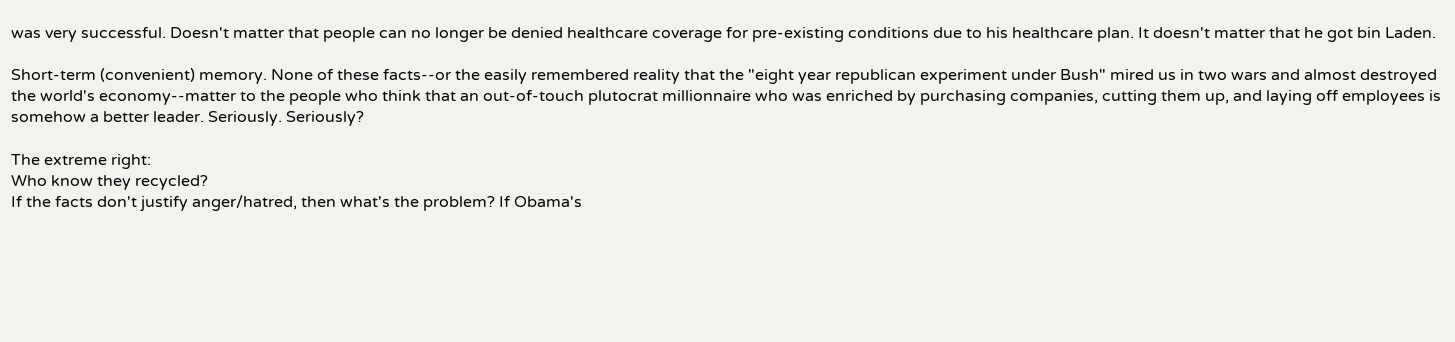was very successful. Doesn't matter that people can no longer be denied healthcare coverage for pre-existing conditions due to his healthcare plan. It doesn't matter that he got bin Laden.

Short-term (convenient) memory. None of these facts--or the easily remembered reality that the "eight year republican experiment under Bush" mired us in two wars and almost destroyed the world's economy--matter to the people who think that an out-of-touch plutocrat millionnaire who was enriched by purchasing companies, cutting them up, and laying off employees is somehow a better leader. Seriously. Seriously?

The extreme right:
Who know they recycled?
If the facts don't justify anger/hatred, then what's the problem? If Obama's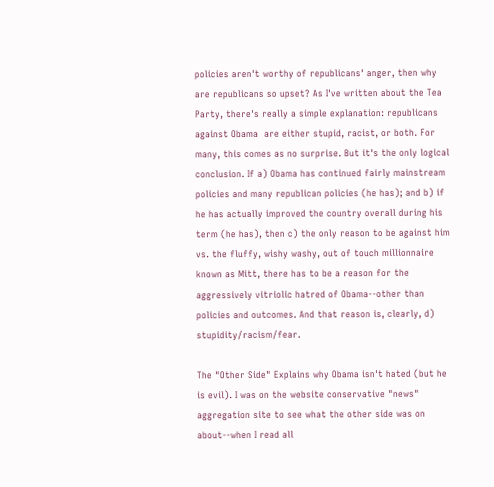policies aren't worthy of republicans' anger, then why are republicans so upset? As I've written about the Tea Party, there's really a simple explanation: republicans against Obama  are either stupid, racist, or both. For many, this comes as no surprise. But it's the only logical conclusion. If a) Obama has continued fairly mainstream policies and many republican policies (he has); and b) if he has actually improved the country overall during his term (he has), then c) the only reason to be against him vs. the fluffy, wishy washy, out of touch millionnaire known as Mitt, there has to be a reason for the aggressively vitriolic hatred of Obama--other than policies and outcomes. And that reason is, clearly, d) stupidity/racism/fear.

The "Other Side" Explains why Obama isn't hated (but he is evil). I was on the website conservative "news" aggregation site to see what the other side was on about--when I read all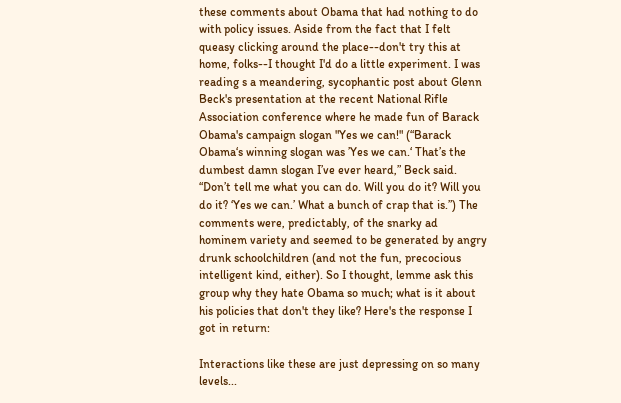these comments about Obama that had nothing to do with policy issues. Aside from the fact that I felt queasy clicking around the place--don't try this at home, folks--I thought I'd do a little experiment. I was reading s a meandering, sycophantic post about Glenn Beck's presentation at the recent National Rifle Association conference where he made fun of Barack Obama's campaign slogan "Yes we can!" (“Barack Obama‘s winning slogan was ’Yes we can.‘ That’s the dumbest damn slogan I’ve ever heard,” Beck said. “Don’t tell me what you can do. Will you do it? Will you do it? ‘Yes we can.’ What a bunch of crap that is.”) The comments were, predictably, of the snarky ad hominem variety and seemed to be generated by angry drunk schoolchildren (and not the fun, precocious intelligent kind, either). So I thought, lemme ask this group why they hate Obama so much; what is it about his policies that don't they like? Here's the response I got in return:

Interactions like these are just depressing on so many levels...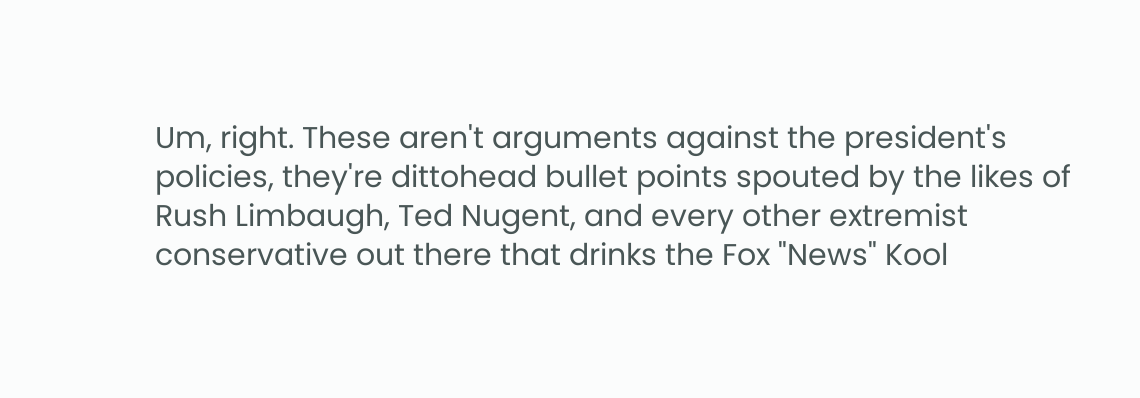Um, right. These aren't arguments against the president's policies, they're dittohead bullet points spouted by the likes of Rush Limbaugh, Ted Nugent, and every other extremist conservative out there that drinks the Fox "News" Kool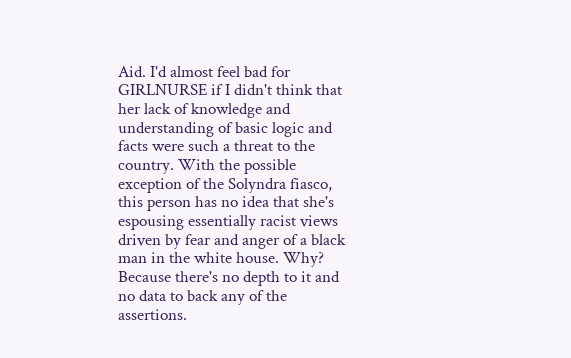Aid. I'd almost feel bad for GIRLNURSE if I didn't think that her lack of knowledge and understanding of basic logic and facts were such a threat to the country. With the possible exception of the Solyndra fiasco, this person has no idea that she's espousing essentially racist views driven by fear and anger of a black man in the white house. Why? Because there's no depth to it and no data to back any of the assertions.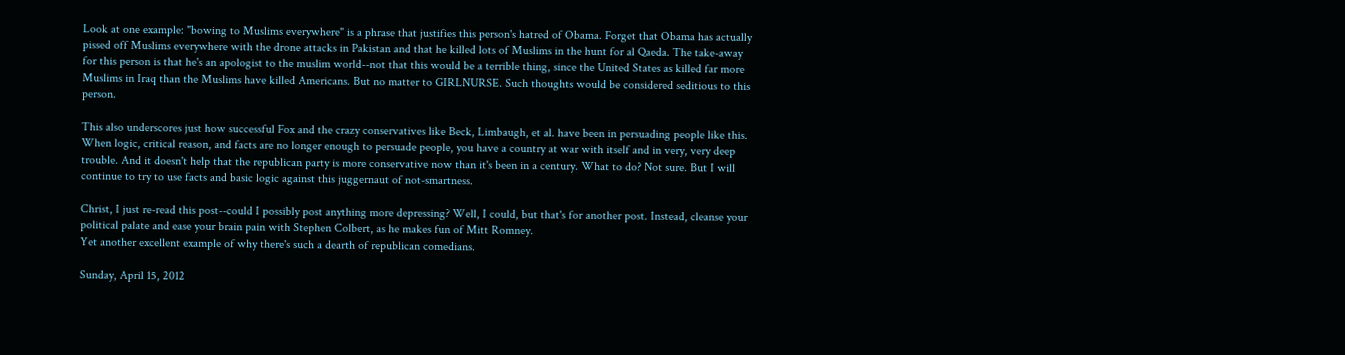Look at one example: "bowing to Muslims everywhere" is a phrase that justifies this person's hatred of Obama. Forget that Obama has actually pissed off Muslims everywhere with the drone attacks in Pakistan and that he killed lots of Muslims in the hunt for al Qaeda. The take-away for this person is that he's an apologist to the muslim world--not that this would be a terrible thing, since the United States as killed far more Muslims in Iraq than the Muslims have killed Americans. But no matter to GIRLNURSE. Such thoughts would be considered seditious to this person.

This also underscores just how successful Fox and the crazy conservatives like Beck, Limbaugh, et al. have been in persuading people like this. When logic, critical reason, and facts are no longer enough to persuade people, you have a country at war with itself and in very, very deep trouble. And it doesn't help that the republican party is more conservative now than it's been in a century. What to do? Not sure. But I will continue to try to use facts and basic logic against this juggernaut of not-smartness.

Christ, I just re-read this post--could I possibly post anything more depressing? Well, I could, but that's for another post. Instead, cleanse your political palate and ease your brain pain with Stephen Colbert, as he makes fun of Mitt Romney.
Yet another excellent example of why there's such a dearth of republican comedians.

Sunday, April 15, 2012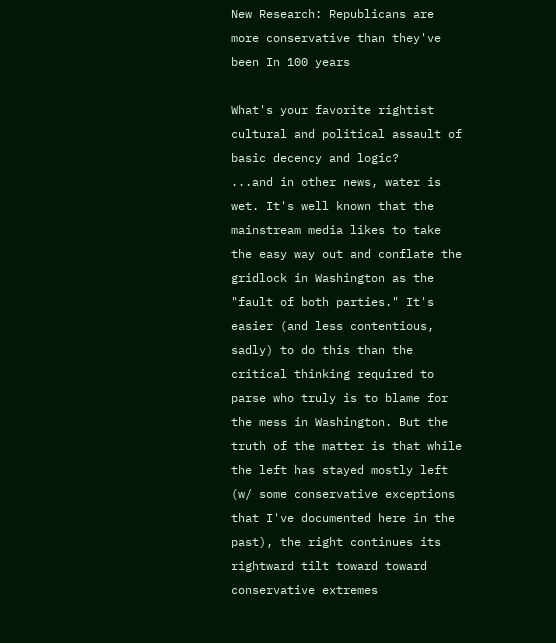New Research: Republicans are more conservative than they've been In 100 years

What's your favorite rightist cultural and political assault of basic decency and logic?
...and in other news, water is wet. It's well known that the mainstream media likes to take the easy way out and conflate the gridlock in Washington as the "fault of both parties." It's easier (and less contentious, sadly) to do this than the critical thinking required to parse who truly is to blame for the mess in Washington. But the truth of the matter is that while the left has stayed mostly left (w/ some conservative exceptions that I've documented here in the past), the right continues its rightward tilt toward toward conservative extremes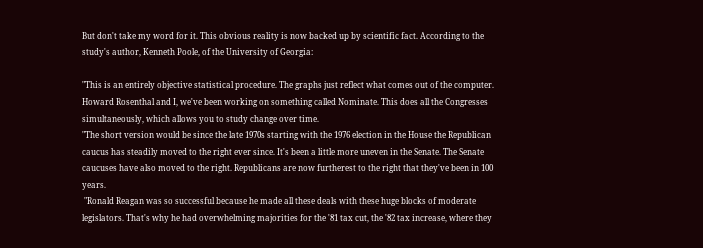But don't take my word for it. This obvious reality is now backed up by scientific fact. According to the study's author, Kenneth Poole, of the University of Georgia:

"This is an entirely objective statistical procedure. The graphs just reflect what comes out of the computer. Howard Rosenthal and I, we've been working on something called Nominate. This does all the Congresses simultaneously, which allows you to study change over time.
"The short version would be since the late 1970s starting with the 1976 election in the House the Republican caucus has steadily moved to the right ever since. It's been a little more uneven in the Senate. The Senate caucuses have also moved to the right. Republicans are now furtherest to the right that they've been in 100 years.
 "Ronald Reagan was so successful because he made all these deals with these huge blocks of moderate legislators. That's why he had overwhelming majorities for the '81 tax cut, the '82 tax increase, where they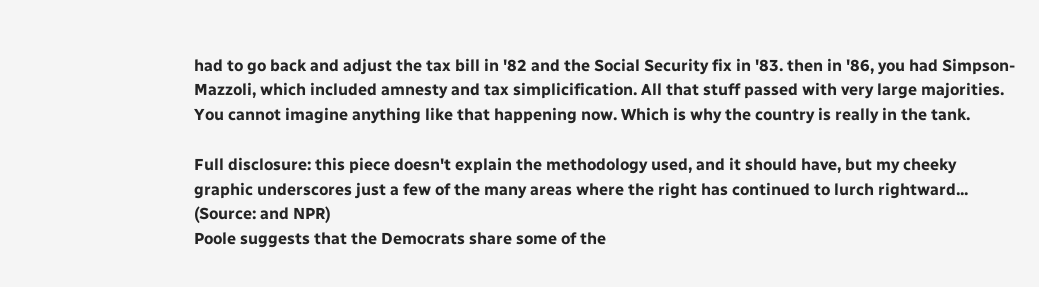had to go back and adjust the tax bill in '82 and the Social Security fix in '83. then in '86, you had Simpson-Mazzoli, which included amnesty and tax simplicification. All that stuff passed with very large majorities. You cannot imagine anything like that happening now. Which is why the country is really in the tank.

Full disclosure: this piece doesn't explain the methodology used, and it should have, but my cheeky
graphic underscores just a few of the many areas where the right has continued to lurch rightward...
(Source: and NPR)
Poole suggests that the Democrats share some of the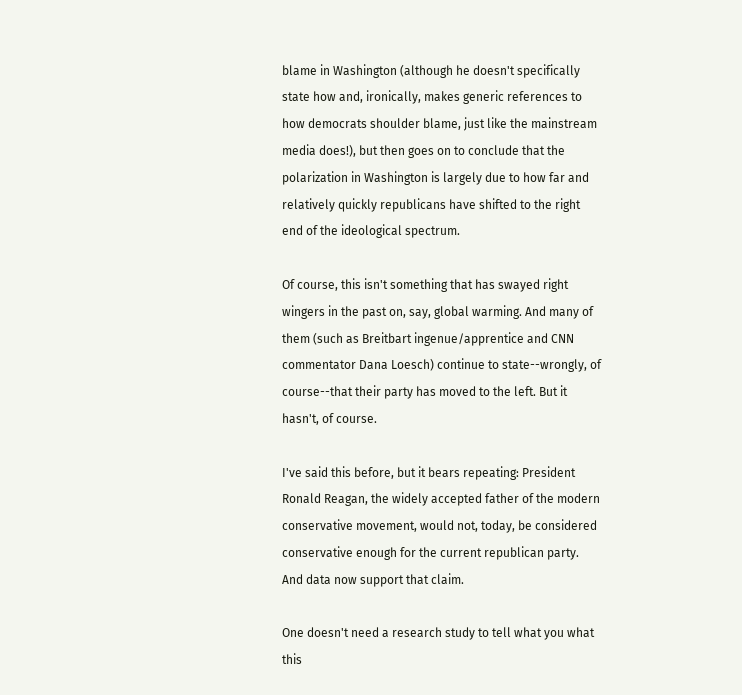blame in Washington (although he doesn't specifically state how and, ironically, makes generic references to how democrats shoulder blame, just like the mainstream media does!), but then goes on to conclude that the polarization in Washington is largely due to how far and relatively quickly republicans have shifted to the right end of the ideological spectrum.

Of course, this isn't something that has swayed right wingers in the past on, say, global warming. And many of them (such as Breitbart ingenue/apprentice and CNN commentator Dana Loesch) continue to state--wrongly, of course--that their party has moved to the left. But it hasn't, of course.

I've said this before, but it bears repeating: President Ronald Reagan, the widely accepted father of the modern conservative movement, would not, today, be considered conservative enough for the current republican party. And data now support that claim.

One doesn't need a research study to tell what you what this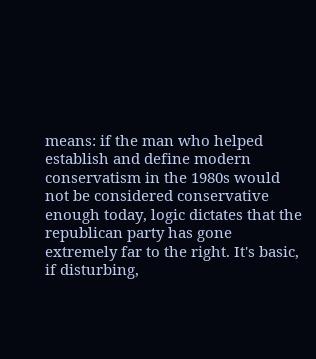means: if the man who helped establish and define modern conservatism in the 1980s would not be considered conservative enough today, logic dictates that the republican party has gone extremely far to the right. It's basic, if disturbing,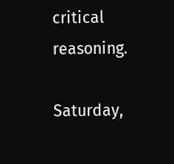critical reasoning.

Saturday,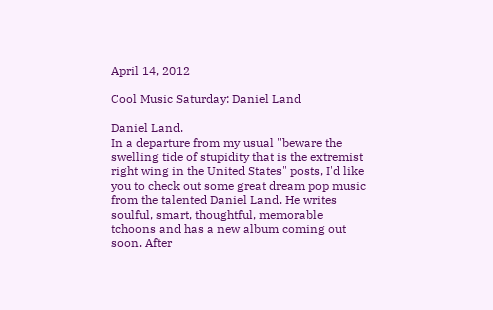April 14, 2012

Cool Music Saturday: Daniel Land

Daniel Land.
In a departure from my usual "beware the swelling tide of stupidity that is the extremist right wing in the United States" posts, I'd like you to check out some great dream pop music from the talented Daniel Land. He writes soulful, smart, thoughtful, memorable tchoons and has a new album coming out soon. After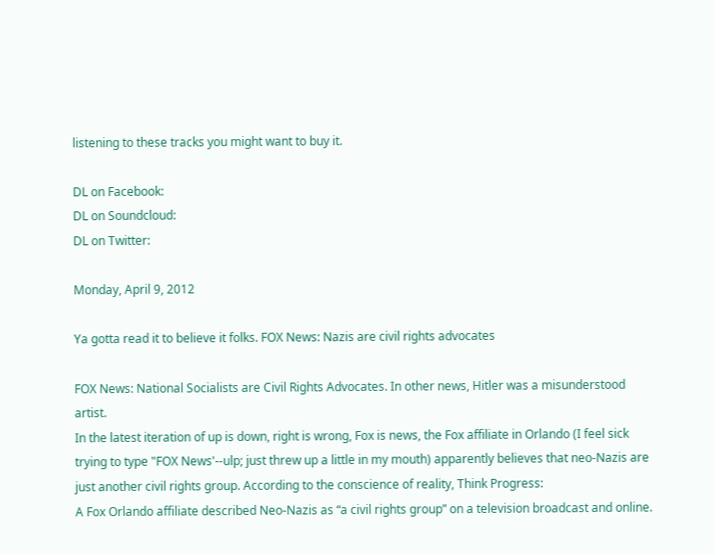listening to these tracks you might want to buy it.

DL on Facebook:
DL on Soundcloud:
DL on Twitter:

Monday, April 9, 2012

Ya gotta read it to believe it folks. FOX News: Nazis are civil rights advocates

FOX News: National Socialists are Civil Rights Advocates. In other news, Hitler was a misunderstood artist.
In the latest iteration of up is down, right is wrong, Fox is news, the Fox affiliate in Orlando (I feel sick trying to type "FOX News'--ulp; just threw up a little in my mouth) apparently believes that neo-Nazis are just another civil rights group. According to the conscience of reality, Think Progress:
A Fox Orlando affiliate described Neo-Nazis as “a civil rights group” on a television broadcast and online.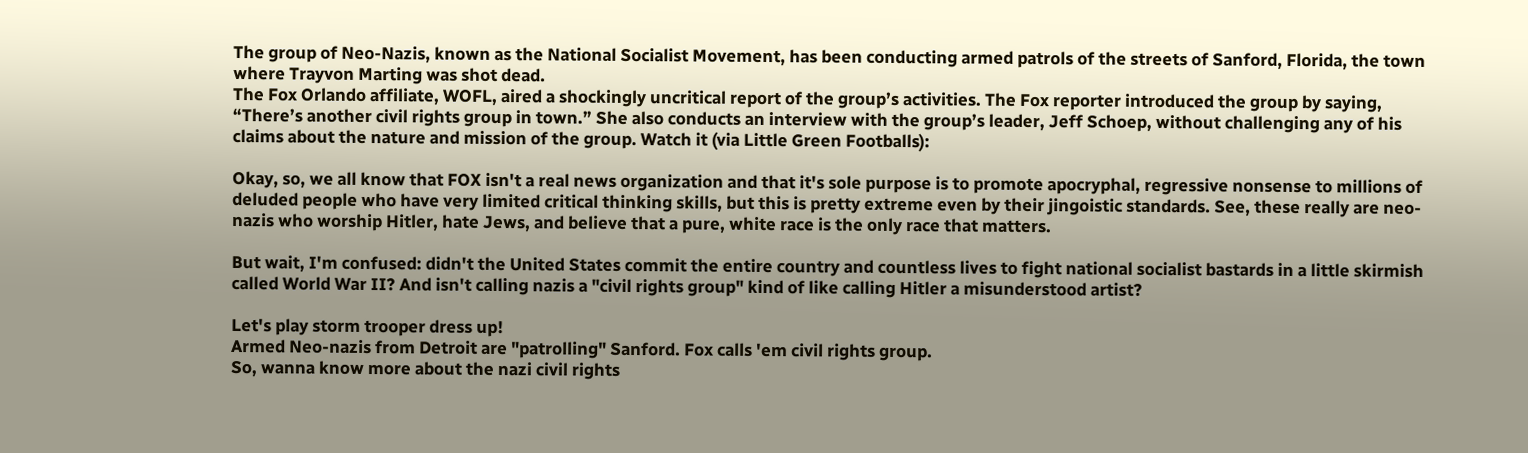The group of Neo-Nazis, known as the National Socialist Movement, has been conducting armed patrols of the streets of Sanford, Florida, the town where Trayvon Marting was shot dead.
The Fox Orlando affiliate, WOFL, aired a shockingly uncritical report of the group’s activities. The Fox reporter introduced the group by saying, “There’s another civil rights group in town.” She also conducts an interview with the group’s leader, Jeff Schoep, without challenging any of his claims about the nature and mission of the group. Watch it (via Little Green Footballs):

Okay, so, we all know that FOX isn't a real news organization and that it's sole purpose is to promote apocryphal, regressive nonsense to millions of deluded people who have very limited critical thinking skills, but this is pretty extreme even by their jingoistic standards. See, these really are neo-nazis who worship Hitler, hate Jews, and believe that a pure, white race is the only race that matters.

But wait, I'm confused: didn't the United States commit the entire country and countless lives to fight national socialist bastards in a little skirmish called World War II? And isn't calling nazis a "civil rights group" kind of like calling Hitler a misunderstood artist?

Let's play storm trooper dress up!
Armed Neo-nazis from Detroit are "patrolling" Sanford. Fox calls 'em civil rights group.
So, wanna know more about the nazi civil rights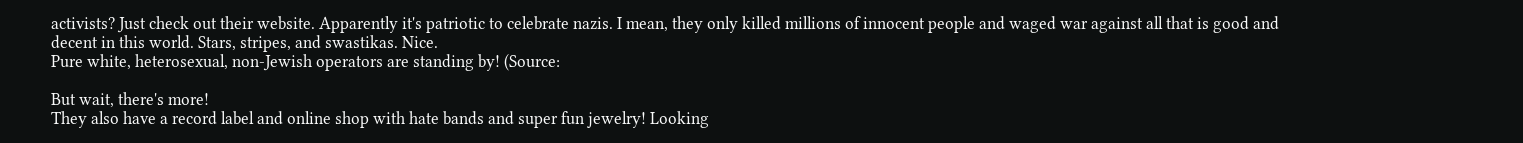activists? Just check out their website. Apparently it's patriotic to celebrate nazis. I mean, they only killed millions of innocent people and waged war against all that is good and decent in this world. Stars, stripes, and swastikas. Nice.
Pure white, heterosexual, non-Jewish operators are standing by! (Source:

But wait, there's more!
They also have a record label and online shop with hate bands and super fun jewelry! Looking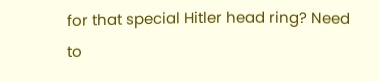for that special Hitler head ring? Need to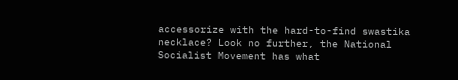accessorize with the hard-to-find swastika necklace? Look no further, the National Socialist Movement has what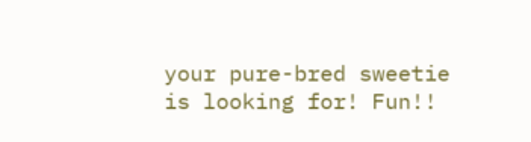your pure-bred sweetie is looking for! Fun!!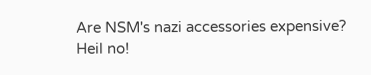Are NSM's nazi accessories expensive? Heil no!